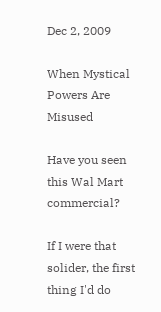Dec 2, 2009

When Mystical Powers Are Misused

Have you seen this Wal Mart commercial?

If I were that solider, the first thing I'd do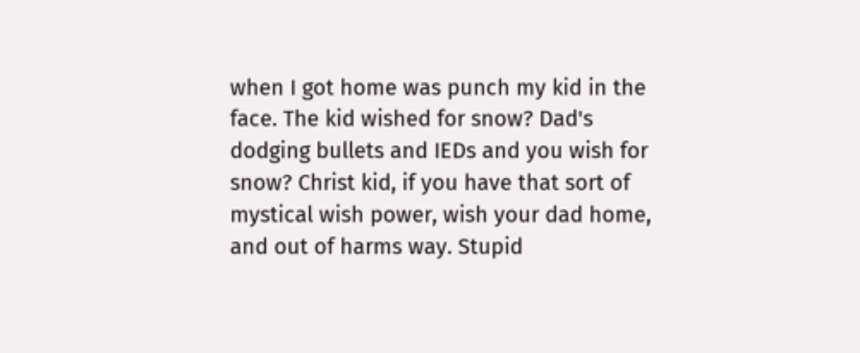when I got home was punch my kid in the face. The kid wished for snow? Dad's dodging bullets and IEDs and you wish for snow? Christ kid, if you have that sort of mystical wish power, wish your dad home, and out of harms way. Stupid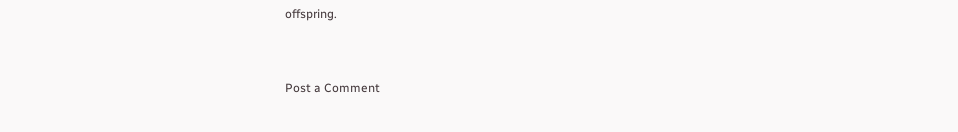offspring.


Post a Comment